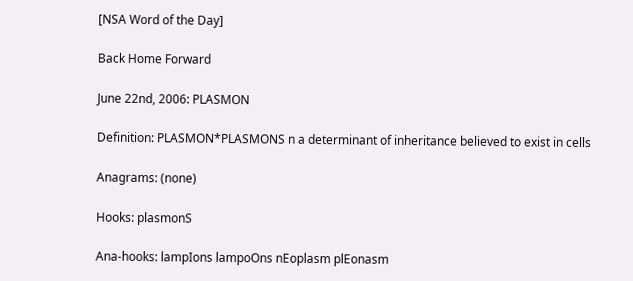[NSA Word of the Day]

Back Home Forward

June 22nd, 2006: PLASMON

Definition: PLASMON*PLASMONS n a determinant of inheritance believed to exist in cells

Anagrams: (none)

Hooks: plasmonS

Ana-hooks: lampIons lampoOns nEoplasm plEonasm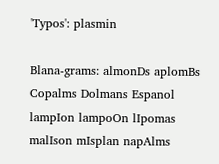'Typos': plasmin

Blana-grams: almonDs aplomBs Copalms Dolmans Espanol lampIon lampoOn lIpomas malIson mIsplan napAlms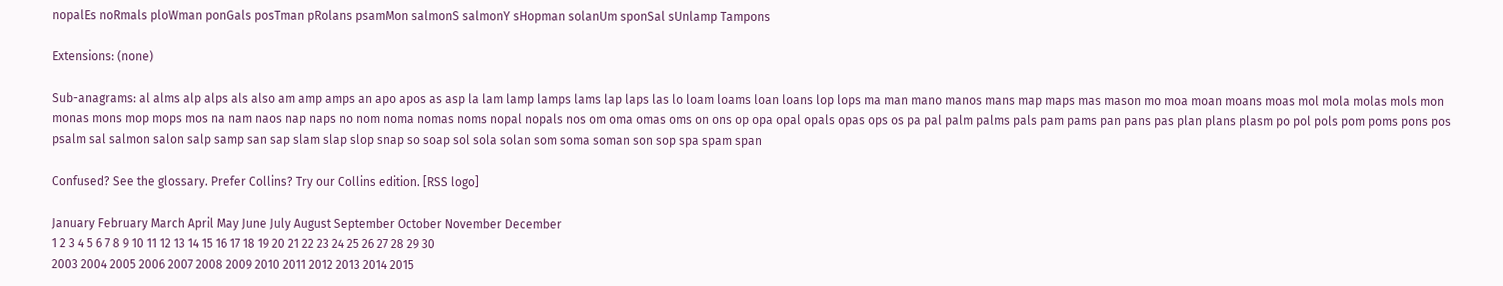nopalEs noRmals ploWman ponGals posTman pRolans psamMon salmonS salmonY sHopman solanUm sponSal sUnlamp Tampons

Extensions: (none)

Sub-anagrams: al alms alp alps als also am amp amps an apo apos as asp la lam lamp lamps lams lap laps las lo loam loams loan loans lop lops ma man mano manos mans map maps mas mason mo moa moan moans moas mol mola molas mols mon monas mons mop mops mos na nam naos nap naps no nom noma nomas noms nopal nopals nos om oma omas oms on ons op opa opal opals opas ops os pa pal palm palms pals pam pams pan pans pas plan plans plasm po pol pols pom poms pons pos psalm sal salmon salon salp samp san sap slam slap slop snap so soap sol sola solan som soma soman son sop spa spam span

Confused? See the glossary. Prefer Collins? Try our Collins edition. [RSS logo]

January February March April May June July August September October November December
1 2 3 4 5 6 7 8 9 10 11 12 13 14 15 16 17 18 19 20 21 22 23 24 25 26 27 28 29 30
2003 2004 2005 2006 2007 2008 2009 2010 2011 2012 2013 2014 2015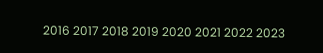2016 2017 2018 2019 2020 2021 2022 2023